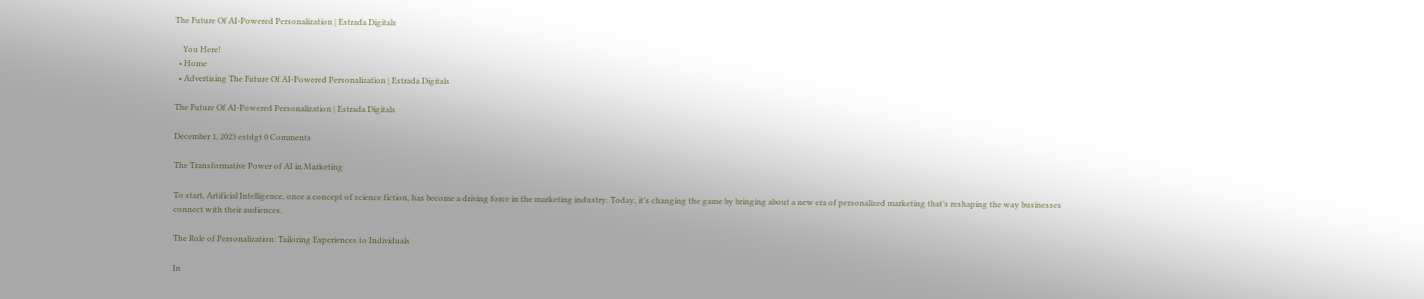The Future Of AI-Powered Personalization | Estrada Digitals

    You Here!
  • Home
  • Advertising The Future Of AI-Powered Personalization | Estrada Digitals

The Future Of AI-Powered Personalization | Estrada Digitals

December 1, 2023 estdgt 0 Comments

The Transformative Power of AI in Marketing

To start, Artificial Intelligence, once a concept of science fiction, has become a driving force in the marketing industry. Today, it’s changing the game by bringing about a new era of personalized marketing that’s reshaping the way businesses connect with their audiences.

The Role of Personalization: Tailoring Experiences to Individuals

In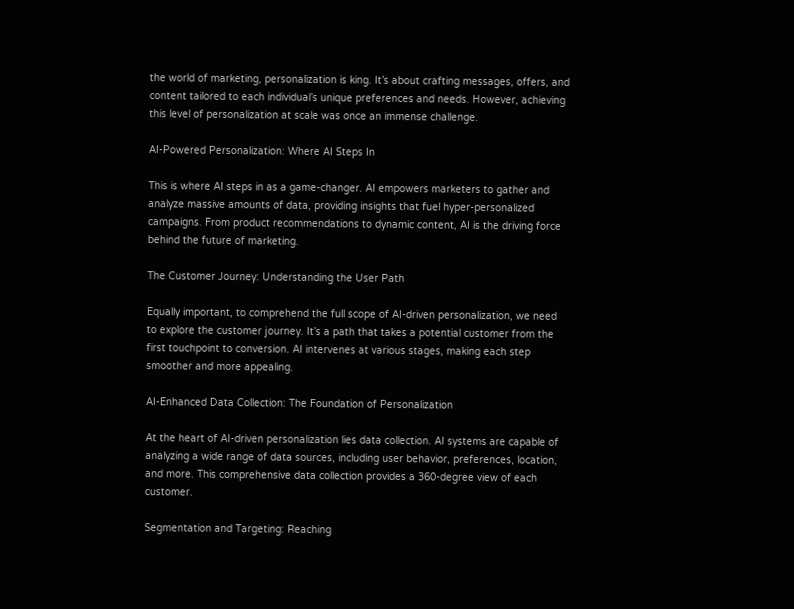the world of marketing, personalization is king. It’s about crafting messages, offers, and content tailored to each individual’s unique preferences and needs. However, achieving this level of personalization at scale was once an immense challenge.

AI-Powered Personalization: Where AI Steps In

This is where AI steps in as a game-changer. AI empowers marketers to gather and analyze massive amounts of data, providing insights that fuel hyper-personalized campaigns. From product recommendations to dynamic content, AI is the driving force behind the future of marketing.

The Customer Journey: Understanding the User Path

Equally important, to comprehend the full scope of AI-driven personalization, we need to explore the customer journey. It’s a path that takes a potential customer from the first touchpoint to conversion. AI intervenes at various stages, making each step smoother and more appealing.

AI-Enhanced Data Collection: The Foundation of Personalization

At the heart of AI-driven personalization lies data collection. AI systems are capable of analyzing a wide range of data sources, including user behavior, preferences, location, and more. This comprehensive data collection provides a 360-degree view of each customer.

Segmentation and Targeting: Reaching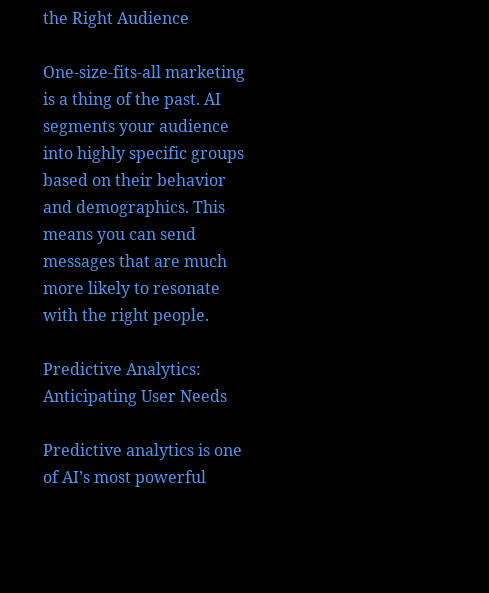the Right Audience

One-size-fits-all marketing is a thing of the past. AI segments your audience into highly specific groups based on their behavior and demographics. This means you can send messages that are much more likely to resonate with the right people.

Predictive Analytics: Anticipating User Needs

Predictive analytics is one of AI’s most powerful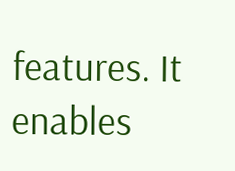features. It enables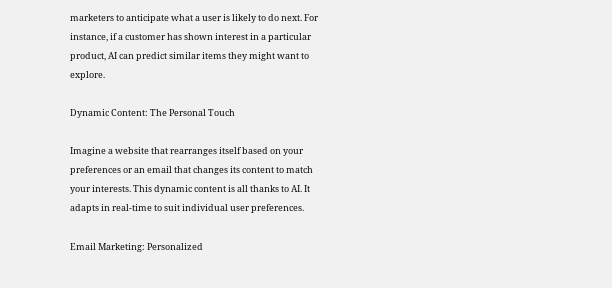marketers to anticipate what a user is likely to do next. For instance, if a customer has shown interest in a particular product, AI can predict similar items they might want to explore.

Dynamic Content: The Personal Touch

Imagine a website that rearranges itself based on your preferences or an email that changes its content to match your interests. This dynamic content is all thanks to AI. It adapts in real-time to suit individual user preferences.

Email Marketing: Personalized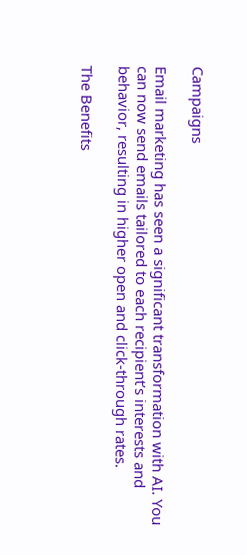Campaigns

Email marketing has seen a significant transformation with AI. You can now send emails tailored to each recipient’s interests and behavior, resulting in higher open and click-through rates.

The Benefits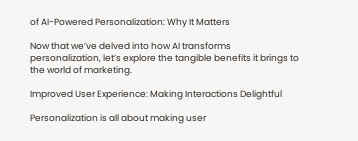of AI-Powered Personalization: Why It Matters

Now that we’ve delved into how AI transforms personalization, let’s explore the tangible benefits it brings to the world of marketing.

Improved User Experience: Making Interactions Delightful

Personalization is all about making user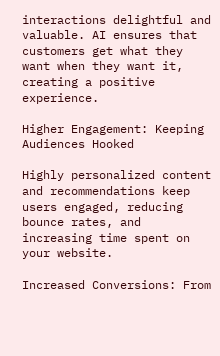interactions delightful and valuable. AI ensures that customers get what they want when they want it, creating a positive experience.

Higher Engagement: Keeping Audiences Hooked

Highly personalized content and recommendations keep users engaged, reducing bounce rates, and increasing time spent on your website.

Increased Conversions: From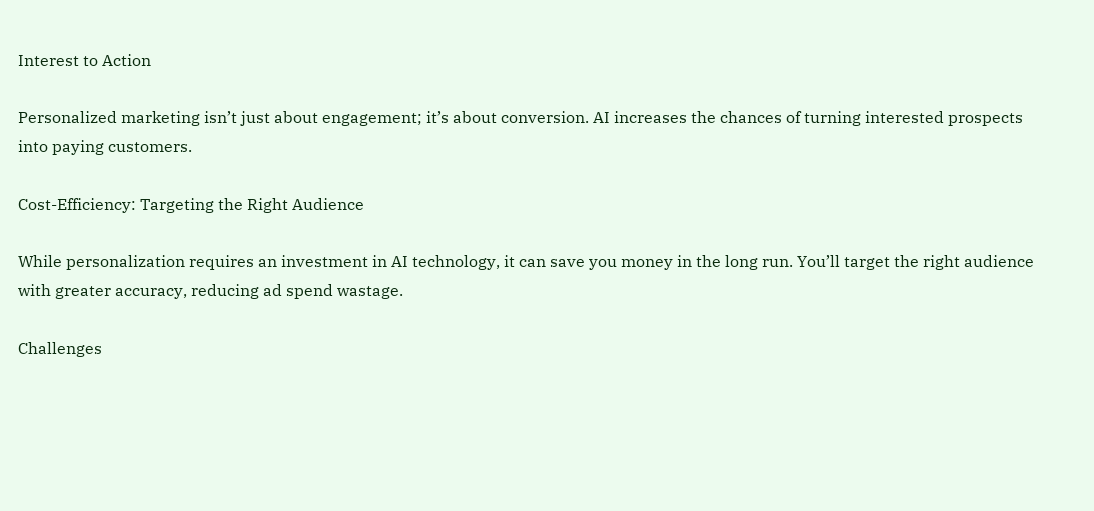Interest to Action

Personalized marketing isn’t just about engagement; it’s about conversion. AI increases the chances of turning interested prospects into paying customers.

Cost-Efficiency: Targeting the Right Audience

While personalization requires an investment in AI technology, it can save you money in the long run. You’ll target the right audience with greater accuracy, reducing ad spend wastage.

Challenges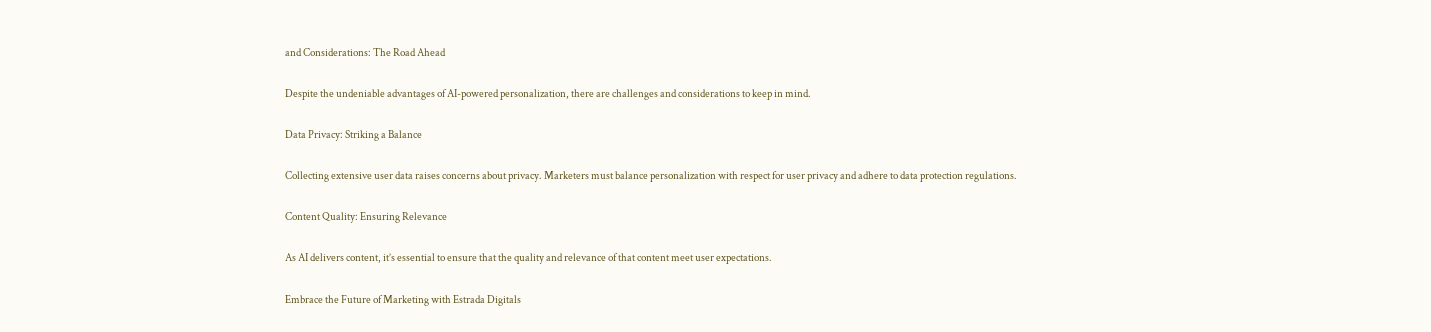and Considerations: The Road Ahead

Despite the undeniable advantages of AI-powered personalization, there are challenges and considerations to keep in mind.

Data Privacy: Striking a Balance

Collecting extensive user data raises concerns about privacy. Marketers must balance personalization with respect for user privacy and adhere to data protection regulations.

Content Quality: Ensuring Relevance

As AI delivers content, it’s essential to ensure that the quality and relevance of that content meet user expectations.

Embrace the Future of Marketing with Estrada Digitals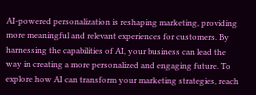AI-powered personalization is reshaping marketing, providing more meaningful and relevant experiences for customers. By harnessing the capabilities of AI, your business can lead the way in creating a more personalized and engaging future. To explore how AI can transform your marketing strategies, reach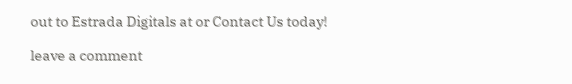out to Estrada Digitals at or Contact Us today!

leave a comment